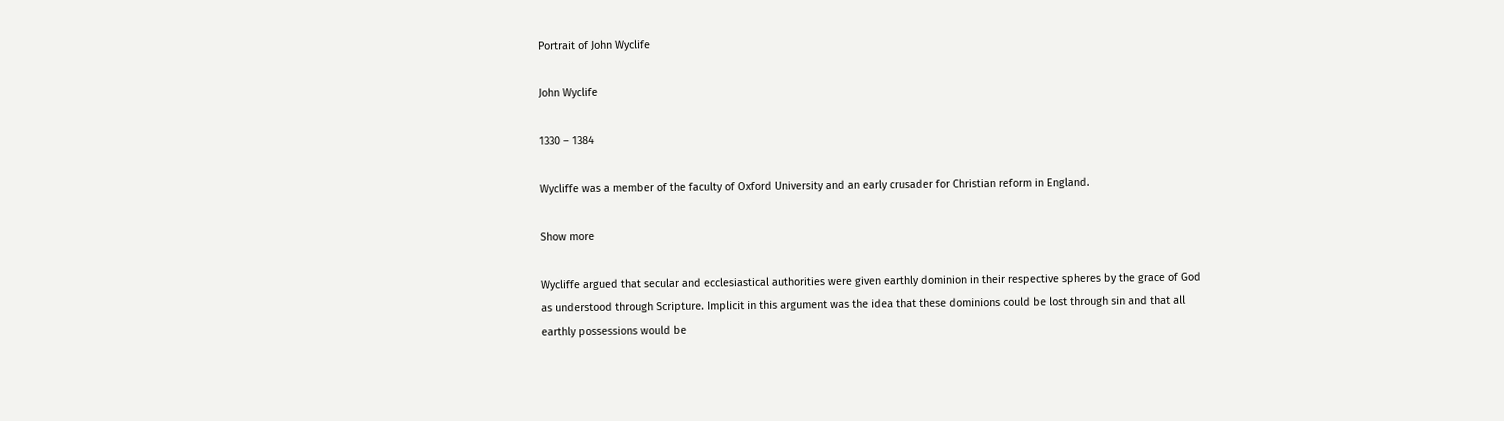Portrait of John Wyclife

John Wyclife

1330 – 1384

Wycliffe was a member of the faculty of Oxford University and an early crusader for Christian reform in England.

Show more

Wycliffe argued that secular and ecclesiastical authorities were given earthly dominion in their respective spheres by the grace of God as understood through Scripture. Implicit in this argument was the idea that these dominions could be lost through sin and that all earthly possessions would be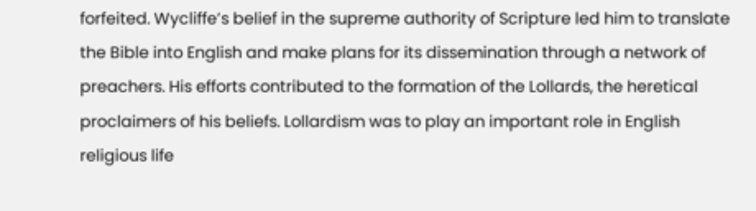forfeited. Wycliffe’s belief in the supreme authority of Scripture led him to translate the Bible into English and make plans for its dissemination through a network of preachers. His efforts contributed to the formation of the Lollards, the heretical proclaimers of his beliefs. Lollardism was to play an important role in English religious life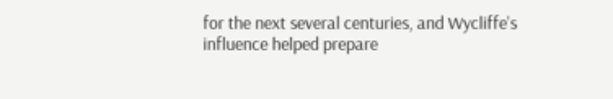for the next several centuries, and Wycliffe’s influence helped prepare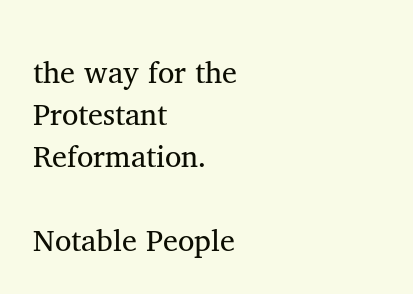the way for the Protestant Reformation.

Notable People